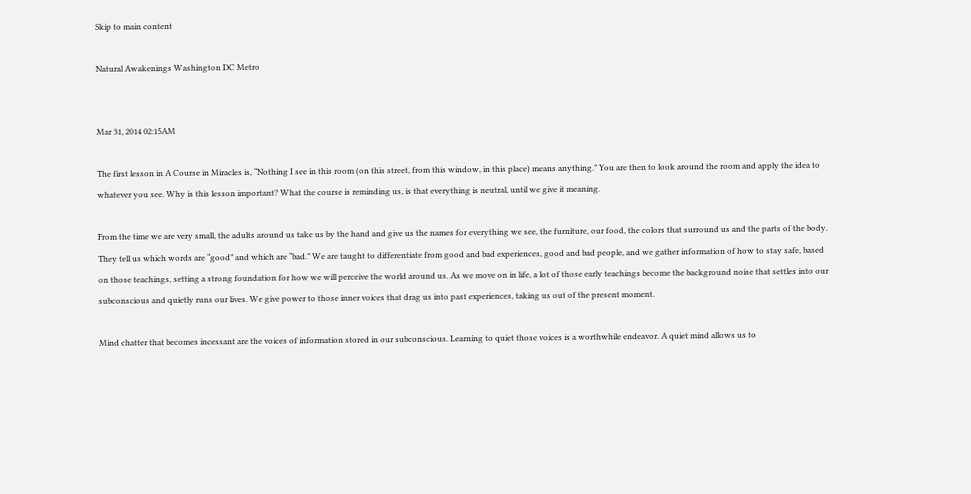Skip to main content

Natural Awakenings Washington DC Metro


Mar 31, 2014 02:15AM

The first lesson in A Course in Miracles is, “Nothing I see in this room (on this street, from this window, in this place) means anything.” You are then to look around the room and apply the idea to whatever you see. Why is this lesson important? What the course is reminding us, is that everything is neutral, until we give it meaning.

From the time we are very small, the adults around us take us by the hand and give us the names for everything we see, the furniture, our food, the colors that surround us and the parts of the body. They tell us which words are “good” and which are “bad.” We are taught to differentiate from good and bad experiences, good and bad people, and we gather information of how to stay safe, based on those teachings, setting a strong foundation for how we will perceive the world around us. As we move on in life, a lot of those early teachings become the background noise that settles into our subconscious and quietly runs our lives. We give power to those inner voices that drag us into past experiences, taking us out of the present moment.

Mind chatter that becomes incessant are the voices of information stored in our subconscious. Learning to quiet those voices is a worthwhile endeavor. A quiet mind allows us to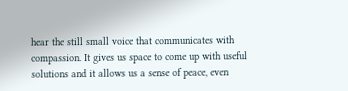hear the still small voice that communicates with compassion. It gives us space to come up with useful solutions and it allows us a sense of peace, even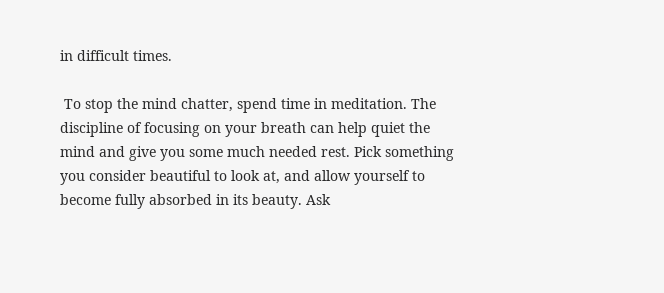in difficult times.

 To stop the mind chatter, spend time in meditation. The discipline of focusing on your breath can help quiet the mind and give you some much needed rest. Pick something you consider beautiful to look at, and allow yourself to become fully absorbed in its beauty. Ask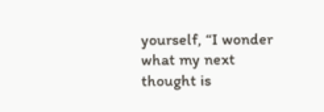yourself, “I wonder what my next thought is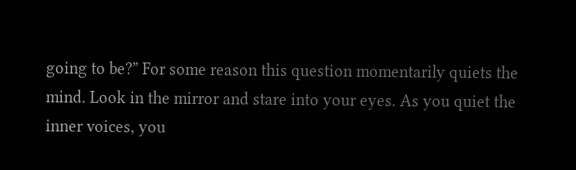going to be?” For some reason this question momentarily quiets the mind. Look in the mirror and stare into your eyes. As you quiet the inner voices, you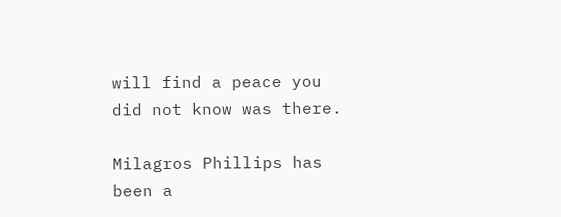will find a peace you did not know was there.

Milagros Phillips has been a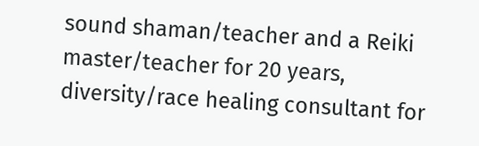sound shaman/teacher and a Reiki master/teacher for 20 years, diversity/race healing consultant for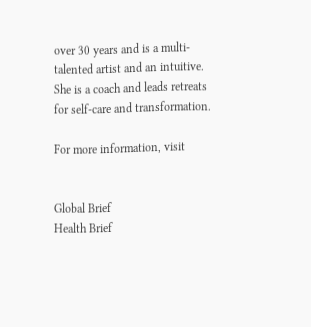over 30 years and is a multi-talented artist and an intuitive. She is a coach and leads retreats for self-care and transformation.

For more information, visit


Global Brief
Health Brief